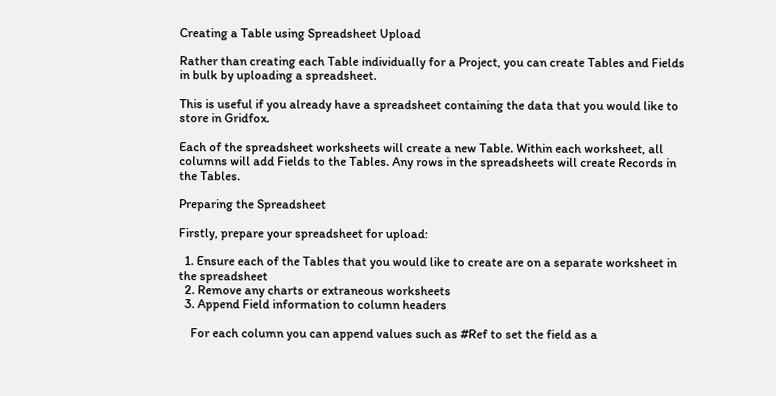Creating a Table using Spreadsheet Upload

Rather than creating each Table individually for a Project, you can create Tables and Fields in bulk by uploading a spreadsheet.

This is useful if you already have a spreadsheet containing the data that you would like to store in Gridfox.

Each of the spreadsheet worksheets will create a new Table. Within each worksheet, all columns will add Fields to the Tables. Any rows in the spreadsheets will create Records in the Tables.

Preparing the Spreadsheet

Firstly, prepare your spreadsheet for upload:

  1. Ensure each of the Tables that you would like to create are on a separate worksheet in the spreadsheet
  2. Remove any charts or extraneous worksheets
  3. Append Field information to column headers

    For each column you can append values such as #Ref to set the field as a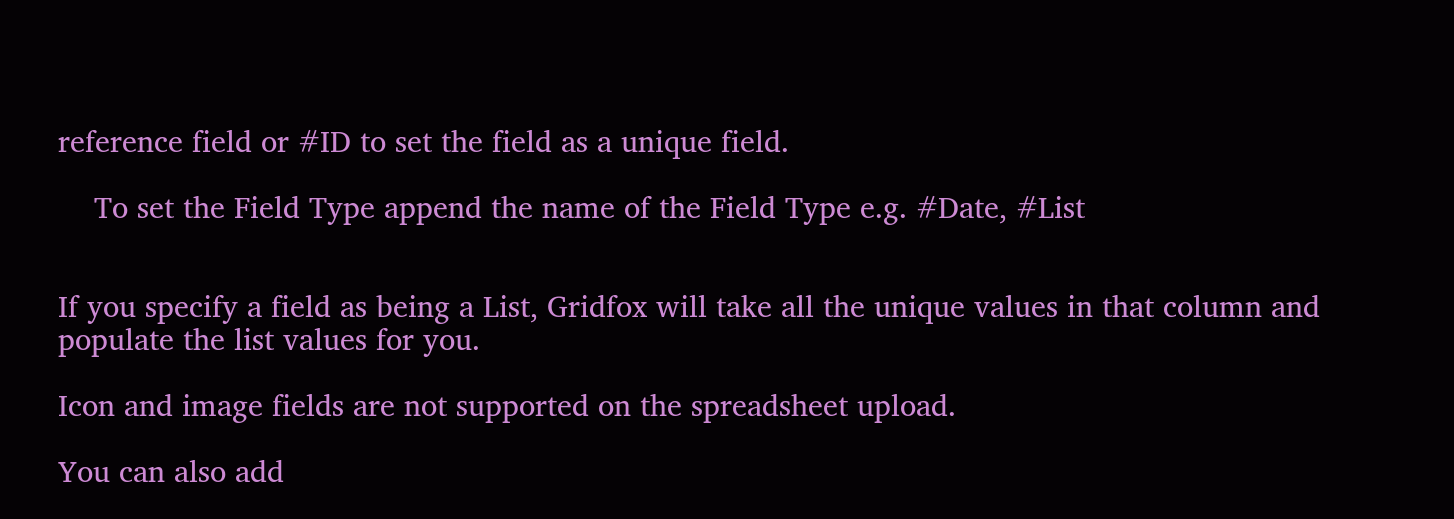reference field or #ID to set the field as a unique field.

    To set the Field Type append the name of the Field Type e.g. #Date, #List


If you specify a field as being a List, Gridfox will take all the unique values in that column and populate the list values for you.

Icon and image fields are not supported on the spreadsheet upload.

You can also add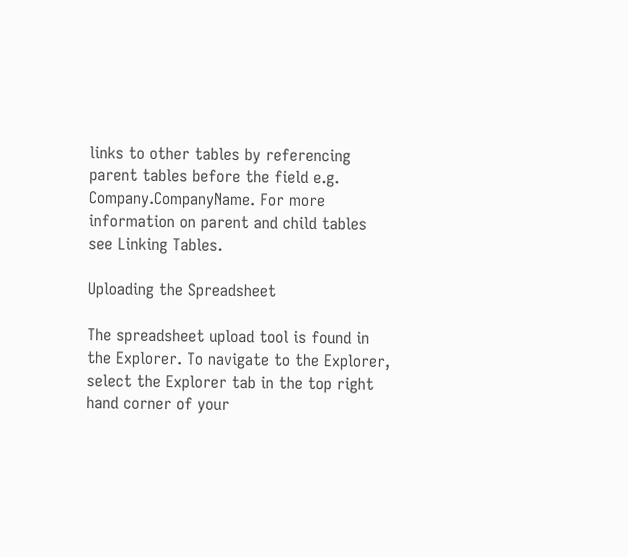links to other tables by referencing parent tables before the field e.g. Company.CompanyName. For more information on parent and child tables see Linking Tables.

Uploading the Spreadsheet

The spreadsheet upload tool is found in the Explorer. To navigate to the Explorer, select the Explorer tab in the top right hand corner of your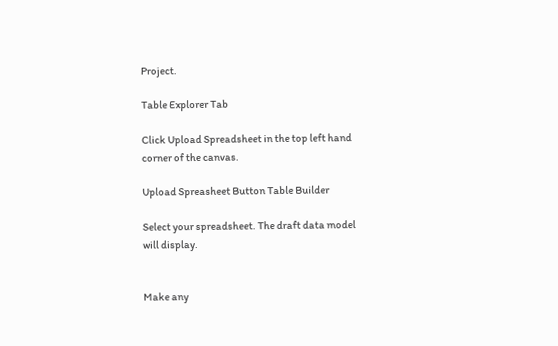Project.

Table Explorer Tab

Click Upload Spreadsheet in the top left hand corner of the canvas.

Upload Spreasheet Button Table Builder

Select your spreadsheet. The draft data model will display.


Make any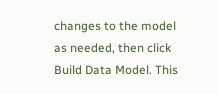changes to the model as needed, then click Build Data Model. This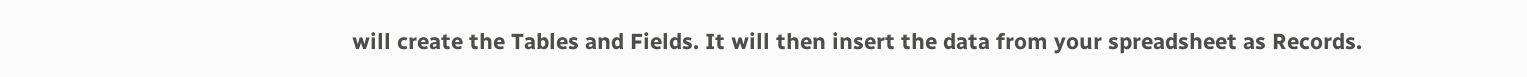will create the Tables and Fields. It will then insert the data from your spreadsheet as Records.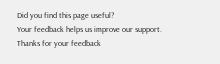Did you find this page useful?
Your feedback helps us improve our support.
Thanks for your feedback